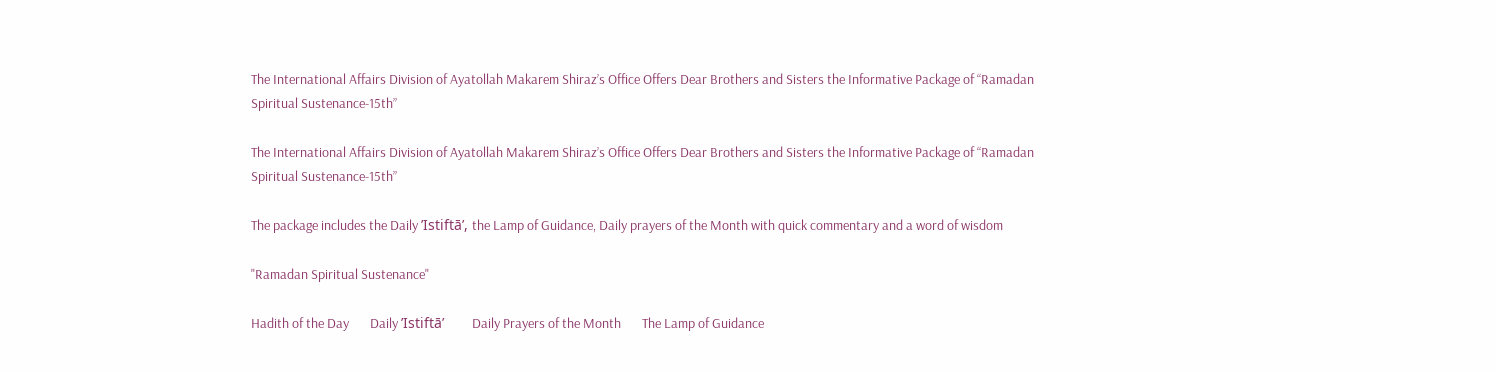The International Affairs Division of Ayatollah Makarem Shiraz’s Office Offers Dear Brothers and Sisters the Informative Package of “Ramadan Spiritual Sustenance-15th”

The International Affairs Division of Ayatollah Makarem Shiraz’s Office Offers Dear Brothers and Sisters the Informative Package of “Ramadan Spiritual Sustenance-15th”

The package includes the Daily ’Istiftā’, the Lamp of Guidance, Daily prayers of the Month with quick commentary and a word of wisdom

"Ramadan Spiritual Sustenance"

Hadith of the Day       Daily ’Istiftā’       Daily Prayers of the Month       The Lamp of Guidance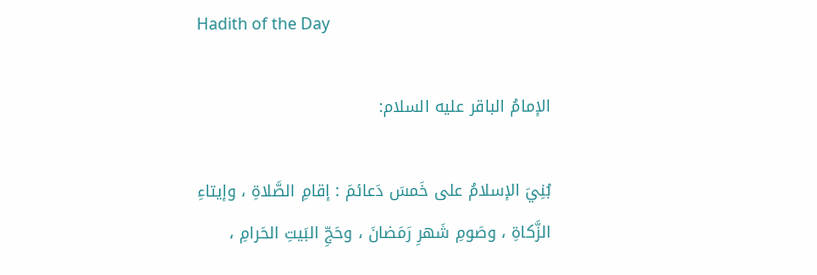Hadith of the Day

الإمامُ الباقر عليه السلام:

بُنِيَ الإسلامُ على خَمسَ دَعائمَ : إقامِ الصَّلاةِ ، وإيتاءِ الزَّكاةِ ، وصَومِ شَهرِ رَمَضانَ ، وحَجِّ البَيتِ الحَرامِ ،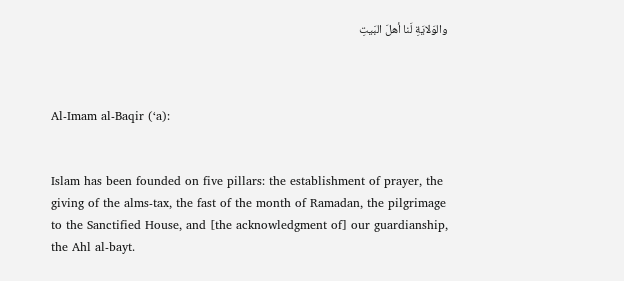والوَلايَةِ لَنا أهلَ البَيتِ



Al-Imam al-Baqir (‘a):


Islam has been founded on five pillars: the establishment of prayer, the giving of the alms-tax, the fast of the month of Ramadan, the pilgrimage to the Sanctified House, and [the acknowledgment of] our guardianship, the Ahl al-bayt.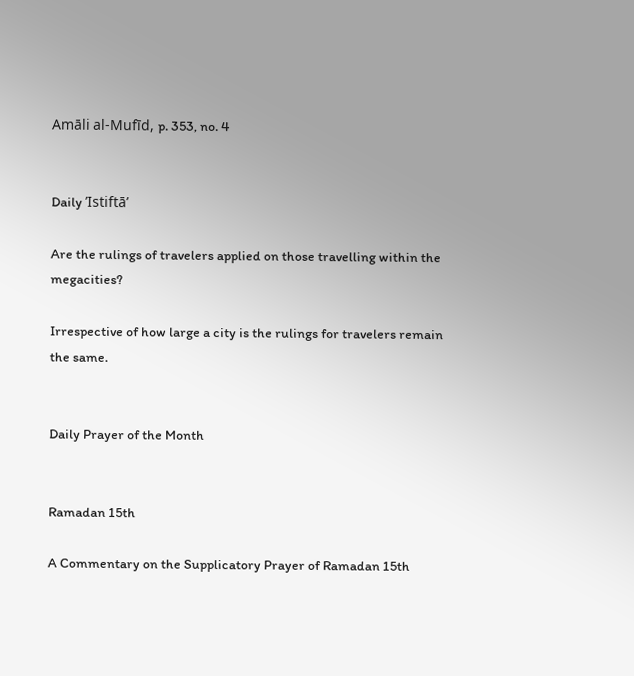Amāli al-Mufīd, p. 353, no. 4


Daily ’Istiftā’

Are the rulings of travelers applied on those travelling within the megacities?

Irrespective of how large a city is the rulings for travelers remain the same.


Daily Prayer of the Month


Ramadan 15th

A Commentary on the Supplicatory Prayer of Ramadan 15th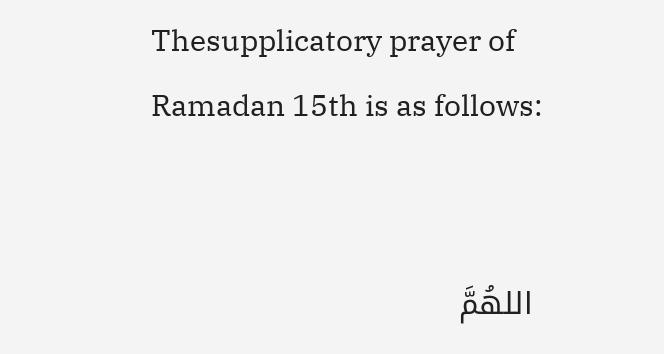Thesupplicatory prayer of Ramadan 15th is as follows:


 اللهُمَّ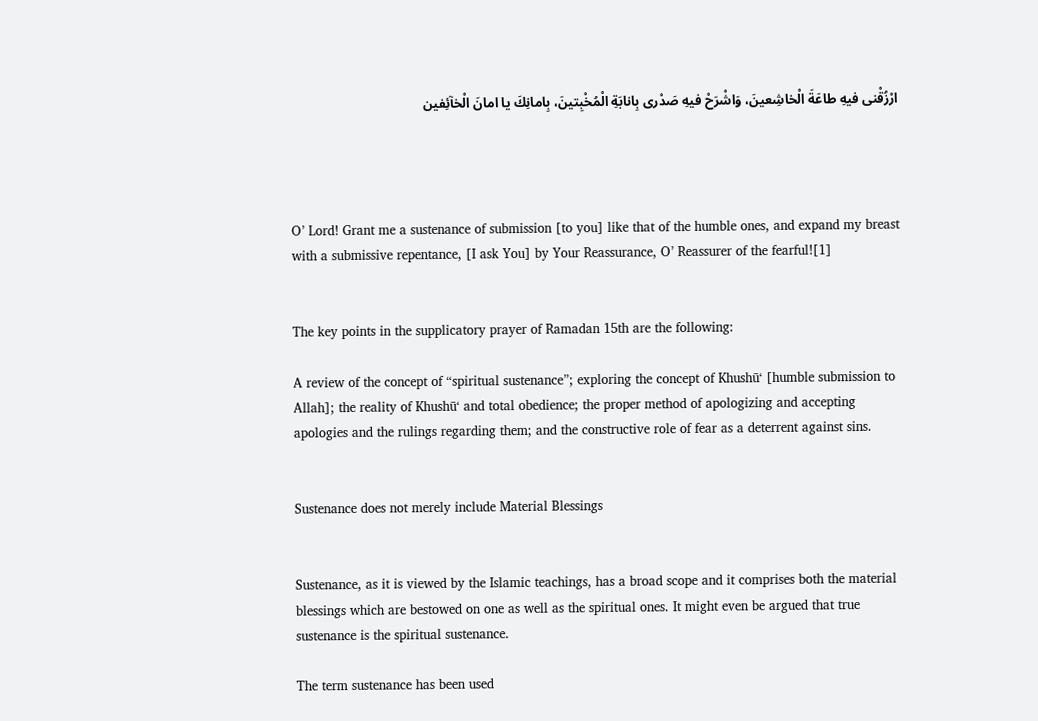ارْزُقْنى فيهِ طاعَةَ الْخاشِعينَ، وَاشْرَحْ فيهِ صَدْرى بِانابَةِ الْمُخْبِتينَ، بِامانِكَ يا امانَ الْخآئِفين




O’ Lord! Grant me a sustenance of submission [to you] like that of the humble ones, and expand my breast with a submissive repentance, [I ask You] by Your Reassurance, O’ Reassurer of the fearful![1]


The key points in the supplicatory prayer of Ramadan 15th are the following:

A review of the concept of “spiritual sustenance”; exploring the concept of Khushū‘ [humble submission to Allah]; the reality of Khushū‘ and total obedience; the proper method of apologizing and accepting apologies and the rulings regarding them; and the constructive role of fear as a deterrent against sins.


Sustenance does not merely include Material Blessings


Sustenance, as it is viewed by the Islamic teachings, has a broad scope and it comprises both the material blessings which are bestowed on one as well as the spiritual ones. It might even be argued that true sustenance is the spiritual sustenance.

The term sustenance has been used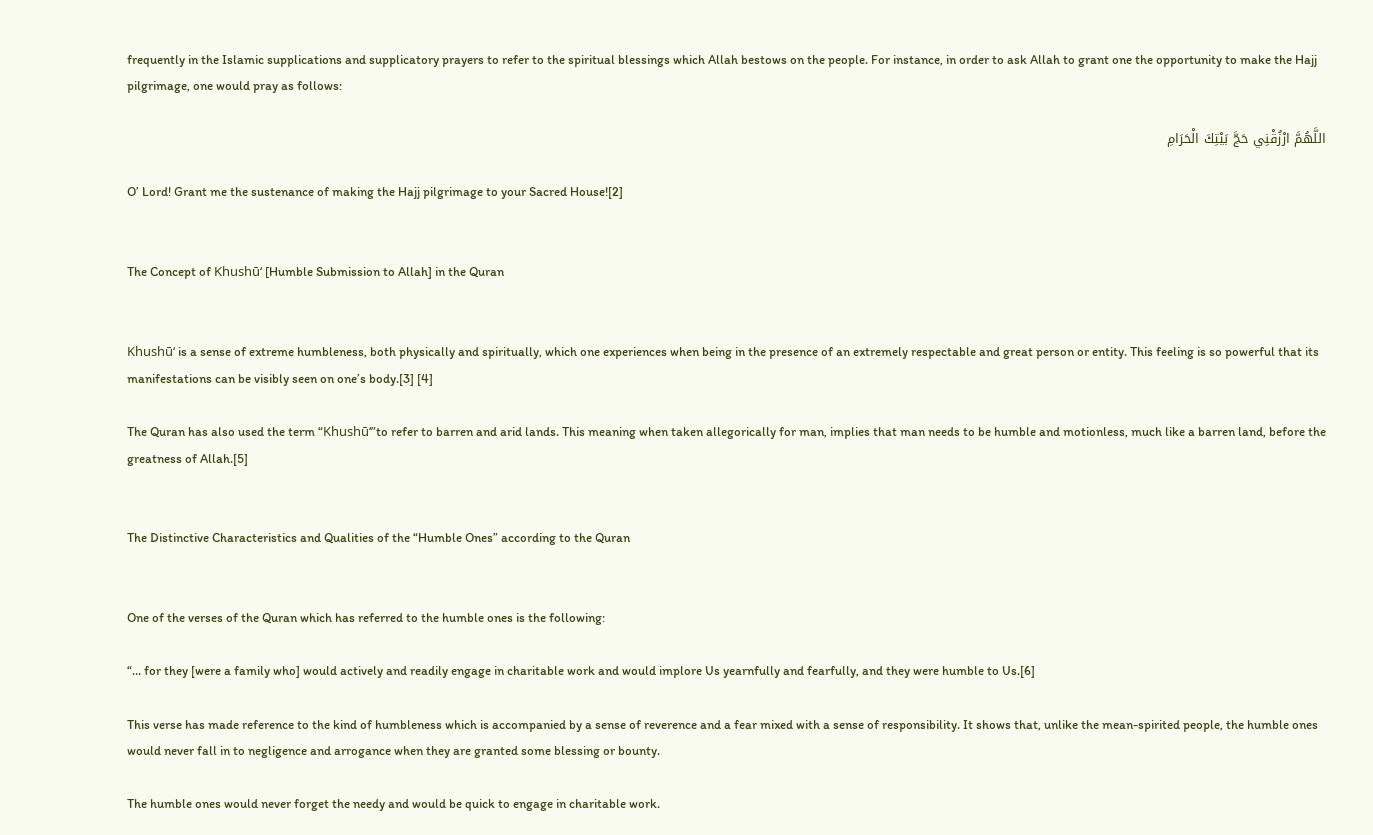frequently in the Islamic supplications and supplicatory prayers to refer to the spiritual blessings which Allah bestows on the people. For instance, in order to ask Allah to grant one the opportunity to make the Hajj pilgrimage, one would pray as follows:

اللَّهُمَّ ارْزُقْنِي حَجَّ بَيْتِكَ الْحَرَامِ

O’ Lord! Grant me the sustenance of making the Hajj pilgrimage to your Sacred House![2]


The Concept of Khushū‘ [Humble Submission to Allah] in the Quran


Khushū‘ is a sense of extreme humbleness, both physically and spiritually, which one experiences when being in the presence of an extremely respectable and great person or entity. This feeling is so powerful that its manifestations can be visibly seen on one’s body.[3] [4]

The Quran has also used the term “Khushū‘”to refer to barren and arid lands. This meaning when taken allegorically for man, implies that man needs to be humble and motionless, much like a barren land, before the greatness of Allah.[5]


The Distinctive Characteristics and Qualities of the “Humble Ones” according to the Quran


One of the verses of the Quran which has referred to the humble ones is the following:

“… for they [were a family who] would actively and readily engage in charitable work and would implore Us yearnfully and fearfully, and they were humble to Us.[6]

This verse has made reference to the kind of humbleness which is accompanied by a sense of reverence and a fear mixed with a sense of responsibility. It shows that, unlike the mean-spirited people, the humble ones would never fall in to negligence and arrogance when they are granted some blessing or bounty.

The humble ones would never forget the needy and would be quick to engage in charitable work.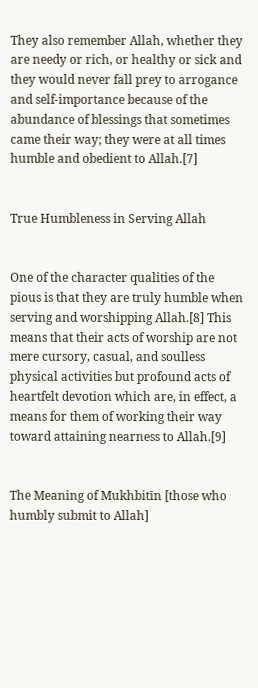They also remember Allah, whether they are needy or rich, or healthy or sick and they would never fall prey to arrogance and self-importance because of the abundance of blessings that sometimes came their way; they were at all times humble and obedient to Allah.[7]


True Humbleness in Serving Allah


One of the character qualities of the pious is that they are truly humble when serving and worshipping Allah.[8] This means that their acts of worship are not mere cursory, casual, and soulless physical activities but profound acts of heartfelt devotion which are, in effect, a means for them of working their way toward attaining nearness to Allah.[9]


The Meaning of Mukhbitīn [those who humbly submit to Allah]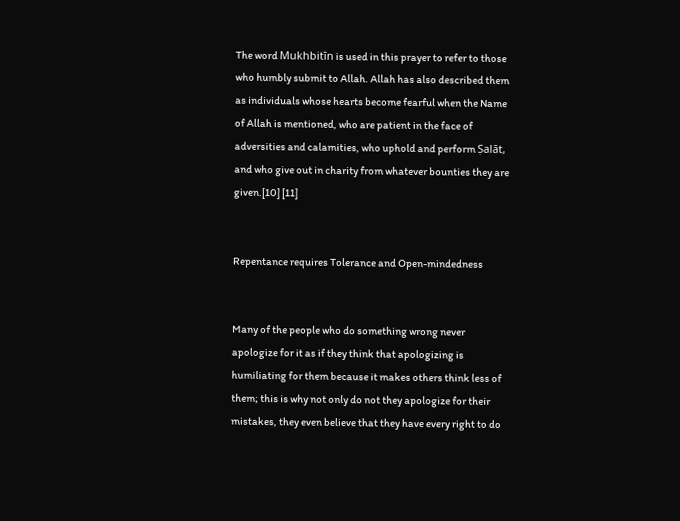The word Mukhbitīn is used in this prayer to refer to those who humbly submit to Allah. Allah has also described them as individuals whose hearts become fearful when the Name of Allah is mentioned, who are patient in the face of adversities and calamities, who uphold and perform Ṣalāt, and who give out in charity from whatever bounties they are given.[10] [11]


Repentance requires Tolerance and Open-mindedness


Many of the people who do something wrong never apologize for it as if they think that apologizing is humiliating for them because it makes others think less of them; this is why not only do not they apologize for their mistakes, they even believe that they have every right to do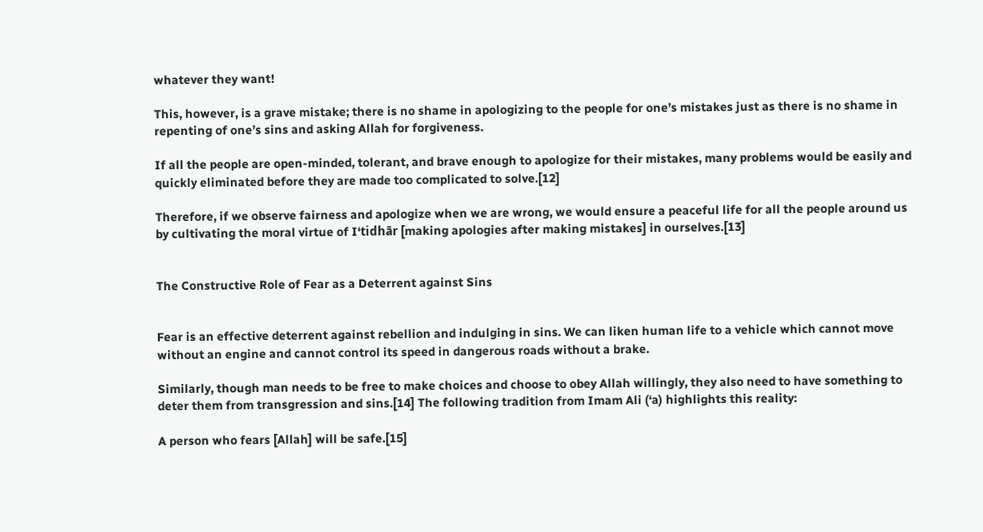whatever they want!

This, however, is a grave mistake; there is no shame in apologizing to the people for one’s mistakes just as there is no shame in repenting of one’s sins and asking Allah for forgiveness.

If all the people are open-minded, tolerant, and brave enough to apologize for their mistakes, many problems would be easily and quickly eliminated before they are made too complicated to solve.[12]

Therefore, if we observe fairness and apologize when we are wrong, we would ensure a peaceful life for all the people around us by cultivating the moral virtue of I‘tidhār [making apologies after making mistakes] in ourselves.[13]


The Constructive Role of Fear as a Deterrent against Sins


Fear is an effective deterrent against rebellion and indulging in sins. We can liken human life to a vehicle which cannot move without an engine and cannot control its speed in dangerous roads without a brake.

Similarly, though man needs to be free to make choices and choose to obey Allah willingly, they also need to have something to deter them from transgression and sins.[14] The following tradition from Imam Ali (‘a) highlights this reality:

A person who fears [Allah] will be safe.[15]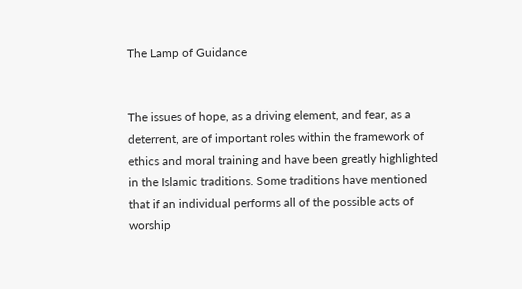The Lamp of Guidance


The issues of hope, as a driving element, and fear, as a deterrent, are of important roles within the framework of ethics and moral training and have been greatly highlighted in the Islamic traditions. Some traditions have mentioned that if an individual performs all of the possible acts of worship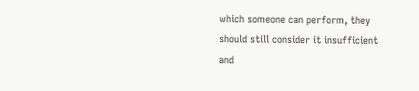which someone can perform, they should still consider it insufficient and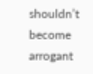shouldn’t become arrogant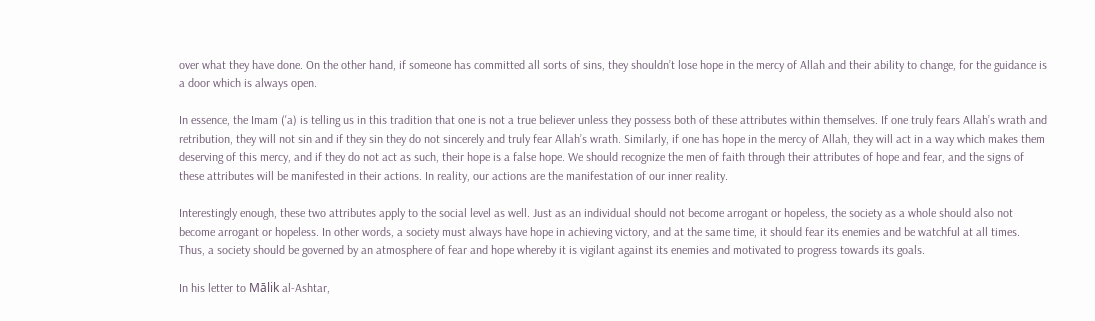over what they have done. On the other hand, if someone has committed all sorts of sins, they shouldn’t lose hope in the mercy of Allah and their ability to change, for the guidance is a door which is always open.

In essence, the Imam ('a) is telling us in this tradition that one is not a true believer unless they possess both of these attributes within themselves. If one truly fears Allah’s wrath and retribution, they will not sin and if they sin they do not sincerely and truly fear Allah’s wrath. Similarly, if one has hope in the mercy of Allah, they will act in a way which makes them deserving of this mercy, and if they do not act as such, their hope is a false hope. We should recognize the men of faith through their attributes of hope and fear, and the signs of these attributes will be manifested in their actions. In reality, our actions are the manifestation of our inner reality.

Interestingly enough, these two attributes apply to the social level as well. Just as an individual should not become arrogant or hopeless, the society as a whole should also not become arrogant or hopeless. In other words, a society must always have hope in achieving victory, and at the same time, it should fear its enemies and be watchful at all times. Thus, a society should be governed by an atmosphere of fear and hope whereby it is vigilant against its enemies and motivated to progress towards its goals.

In his letter to Mālik al-Ashtar,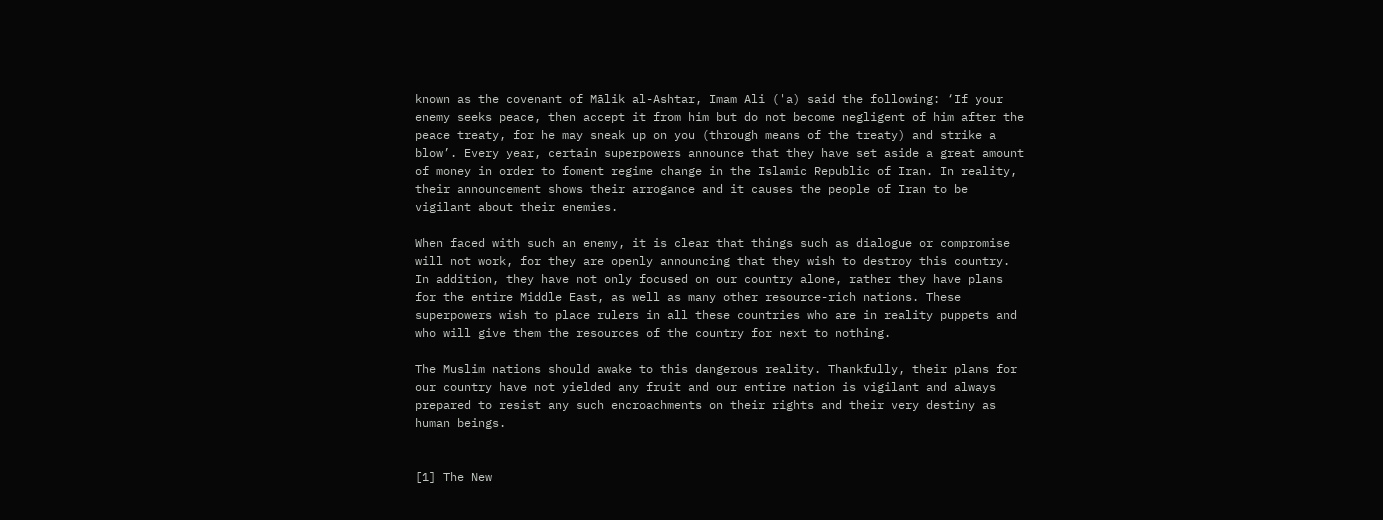known as the covenant of Mālik al-Ashtar, Imam Ali ('a) said the following: ‘If your enemy seeks peace, then accept it from him but do not become negligent of him after the peace treaty, for he may sneak up on you (through means of the treaty) and strike a blow’. Every year, certain superpowers announce that they have set aside a great amount of money in order to foment regime change in the Islamic Republic of Iran. In reality, their announcement shows their arrogance and it causes the people of Iran to be vigilant about their enemies.

When faced with such an enemy, it is clear that things such as dialogue or compromise will not work, for they are openly announcing that they wish to destroy this country. In addition, they have not only focused on our country alone, rather they have plans for the entire Middle East, as well as many other resource-rich nations. These superpowers wish to place rulers in all these countries who are in reality puppets and who will give them the resources of the country for next to nothing.

The Muslim nations should awake to this dangerous reality. Thankfully, their plans for our country have not yielded any fruit and our entire nation is vigilant and always prepared to resist any such encroachments on their rights and their very destiny as human beings.


[1] The New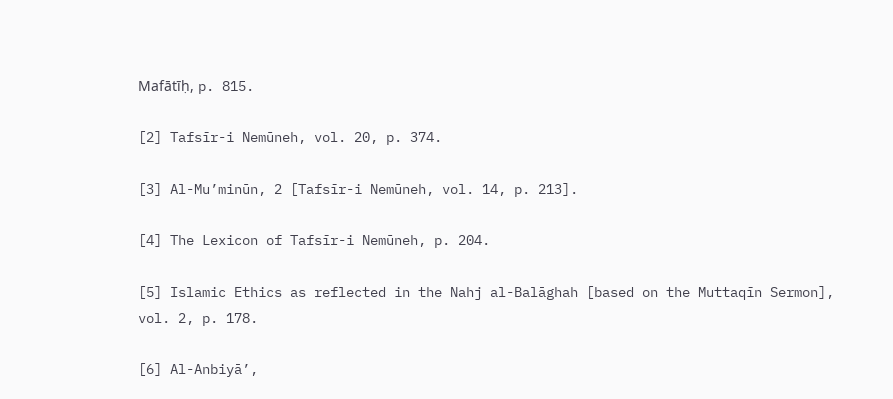Mafātīḥ, p. 815.

[2] Tafsīr-i Nemūneh, vol. 20, p. 374.

[3] Al-Mu’minūn, 2 [Tafsīr-i Nemūneh, vol. 14, p. 213].

[4] The Lexicon of Tafsīr-i Nemūneh, p. 204.

[5] Islamic Ethics as reflected in the Nahj al-Balāghah [based on the Muttaqīn Sermon], vol. 2, p. 178.

[6] Al-Anbiyā’,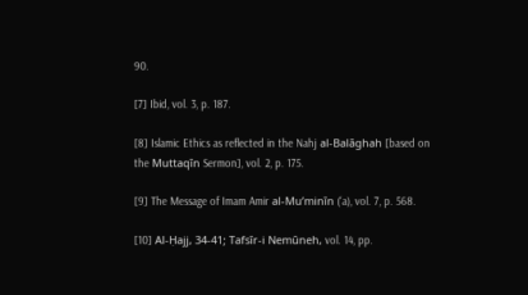90.

[7] Ibid, vol. 3, p. 187.

[8] Islamic Ethics as reflected in the Nahj al-Balāghah [based on the Muttaqīn Sermon], vol. 2, p. 175.

[9] The Message of Imam Amir al-Mu’minīn (‘a), vol. 7, p. 568.

[10] Al-Ḥajj, 34-41; Tafsīr-i Nemūneh, vol. 14, pp.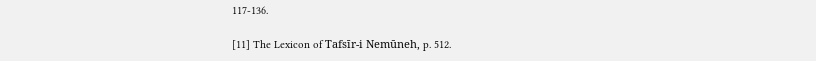117-136.

[11] The Lexicon of Tafsīr-i Nemūneh, p. 512.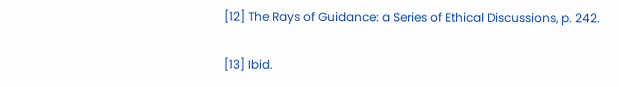[12] The Rays of Guidance: a Series of Ethical Discussions, p. 242.

[13] Ibid.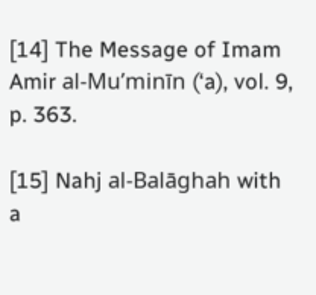[14] The Message of Imam Amir al-Mu’minīn (‘a), vol. 9, p. 363.

[15] Nahj al-Balāghah with a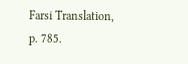Farsi Translation, p. 785.